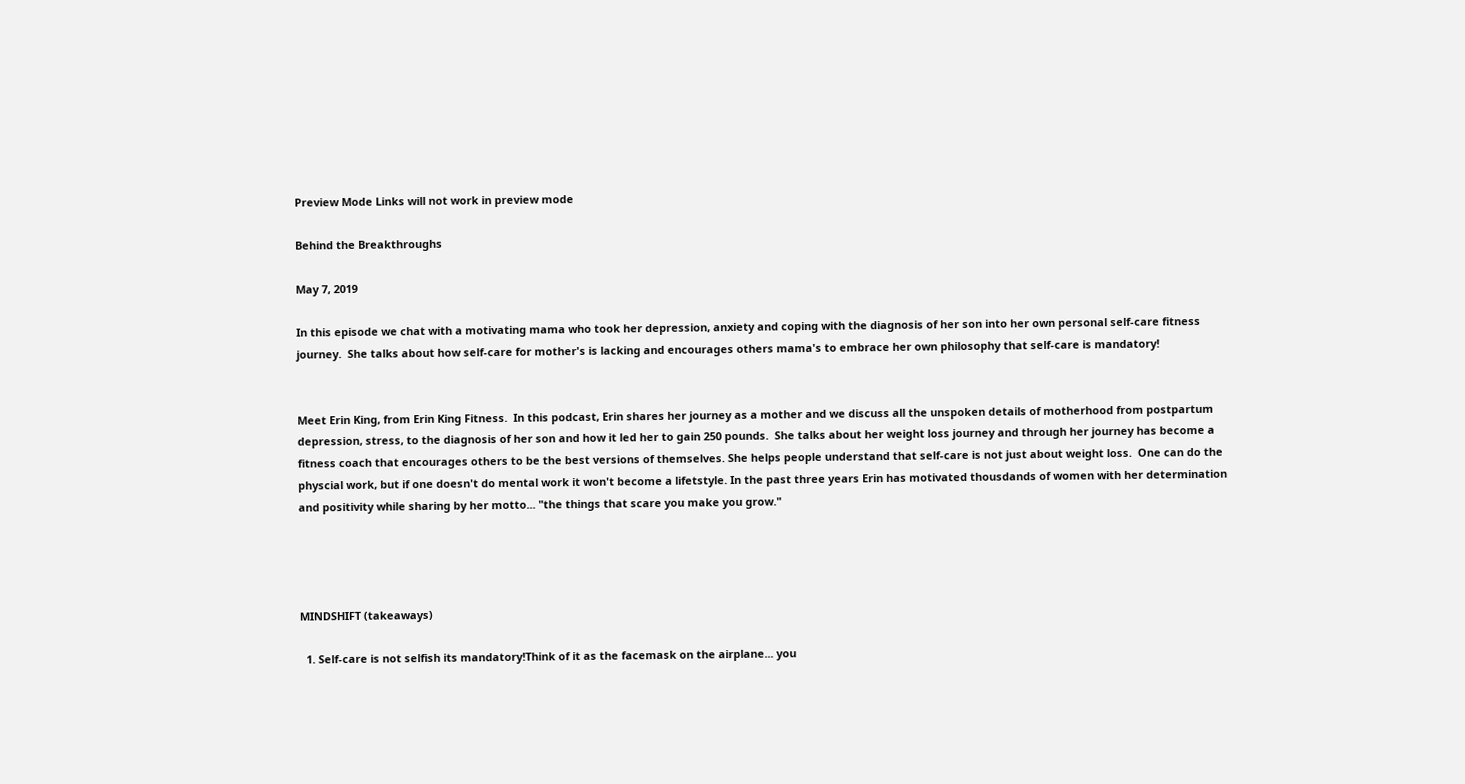Preview Mode Links will not work in preview mode

Behind the Breakthroughs

May 7, 2019

In this episode we chat with a motivating mama who took her depression, anxiety and coping with the diagnosis of her son into her own personal self-care fitness journey.  She talks about how self-care for mother's is lacking and encourages others mama's to embrace her own philosophy that self-care is mandatory!


Meet Erin King, from Erin King Fitness.  In this podcast, Erin shares her journey as a mother and we discuss all the unspoken details of motherhood from postpartum depression, stress, to the diagnosis of her son and how it led her to gain 250 pounds.  She talks about her weight loss journey and through her journey has become a fitness coach that encourages others to be the best versions of themselves. She helps people understand that self-care is not just about weight loss.  One can do the physcial work, but if one doesn't do mental work it won't become a lifetstyle. In the past three years Erin has motivated thousdands of women with her determination and positivity while sharing by her motto... "the things that scare you make you grow."




MINDSHIFT (takeaways)

  1. Self-care is not selfish its mandatory!Think of it as the facemask on the airplane... you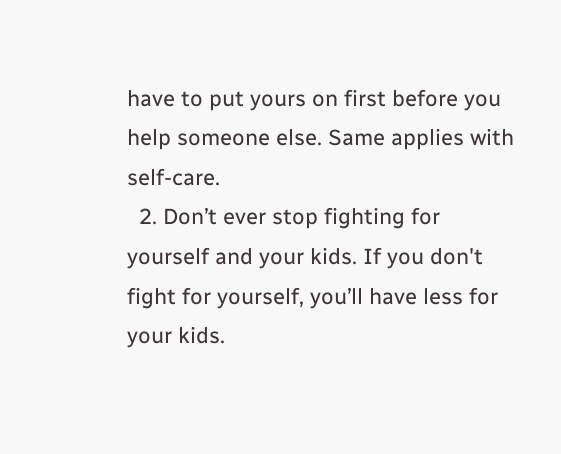have to put yours on first before you help someone else. Same applies with self-care.
  2. Don’t ever stop fighting for yourself and your kids. If you don't fight for yourself, you’ll have less for your kids.